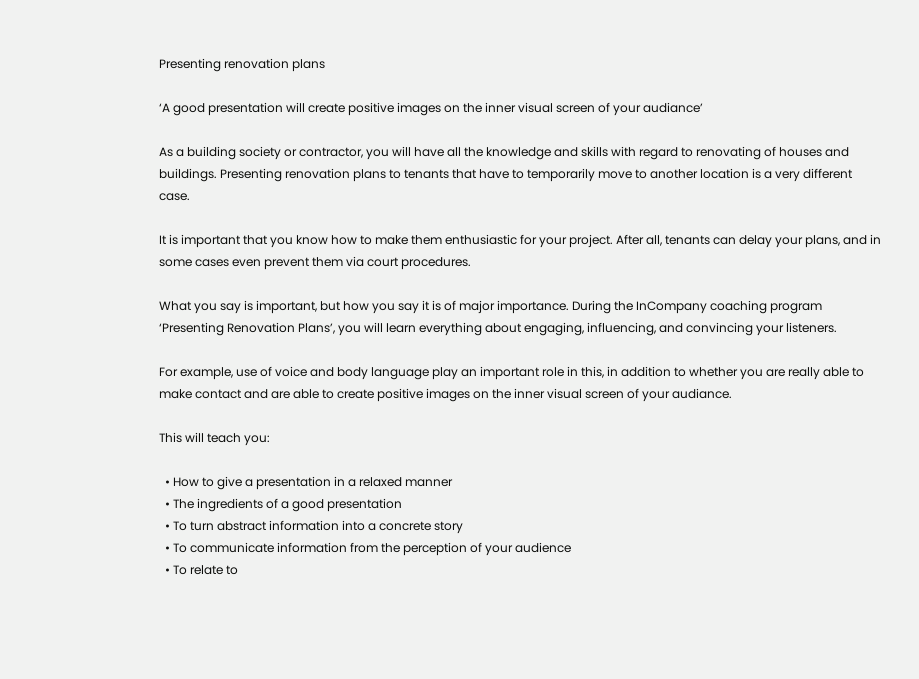Presenting renovation plans

‘A good presentation will create positive images on the inner visual screen of your audiance’

As a building society or contractor, you will have all the knowledge and skills with regard to renovating of houses and buildings. Presenting renovation plans to tenants that have to temporarily move to another location is a very different case.

It is important that you know how to make them enthusiastic for your project. After all, tenants can delay your plans, and in some cases even prevent them via court procedures.

What you say is important, but how you say it is of major importance. During the InCompany coaching program ‘Presenting Renovation Plans’, you will learn everything about engaging, influencing, and convincing your listeners.

For example, use of voice and body language play an important role in this, in addition to whether you are really able to make contact and are able to create positive images on the inner visual screen of your audiance.

This will teach you:

  • How to give a presentation in a relaxed manner
  • The ingredients of a good presentation
  • To turn abstract information into a concrete story
  • To communicate information from the perception of your audience
  • To relate to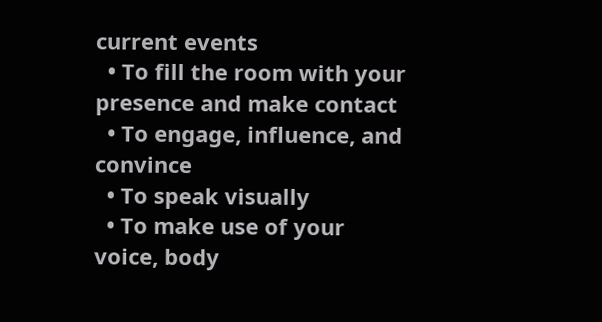current events
  • To fill the room with your presence and make contact
  • To engage, influence, and convince
  • To speak visually
  • To make use of your voice, body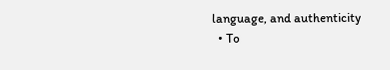language, and authenticity
  • To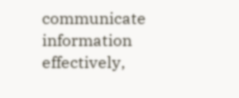communicate information effectively,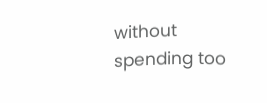without spending too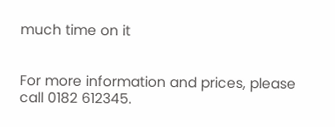much time on it


For more information and prices, please call 0182 612345.